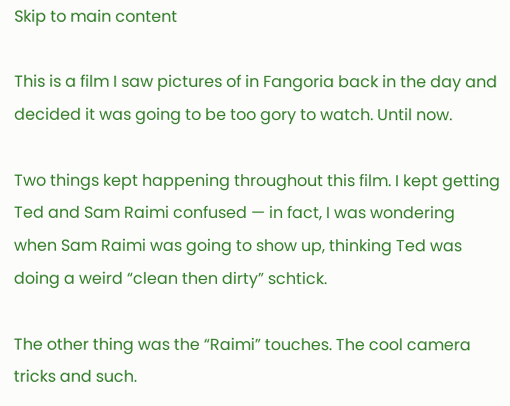Skip to main content

This is a film I saw pictures of in Fangoria back in the day and decided it was going to be too gory to watch. Until now.

Two things kept happening throughout this film. I kept getting Ted and Sam Raimi confused — in fact, I was wondering when Sam Raimi was going to show up, thinking Ted was doing a weird “clean then dirty” schtick.

The other thing was the “Raimi” touches. The cool camera tricks and such.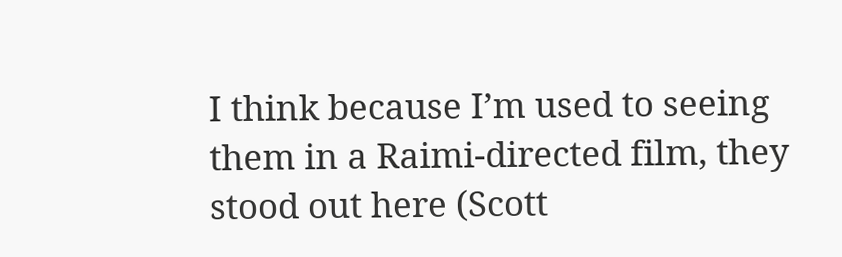I think because I’m used to seeing them in a Raimi-directed film, they stood out here (Scott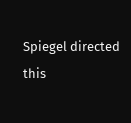Spiegel directed this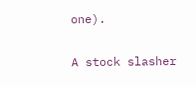one).

A stock slasher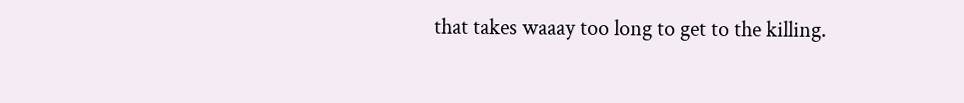that takes waaay too long to get to the killing.